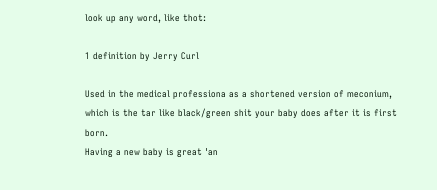look up any word, like thot:

1 definition by Jerry Curl

Used in the medical professiona as a shortened version of meconium, which is the tar like black/green shit your baby does after it is first born.
Having a new baby is great 'an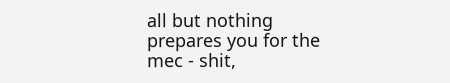all but nothing prepares you for the mec - shit,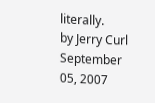literally.
by Jerry Curl September 05, 2007